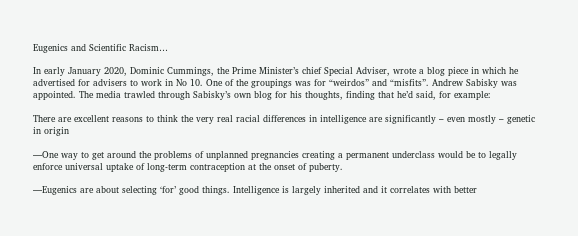Eugenics and Scientific Racism…

In early January 2020, Dominic Cummings, the Prime Minister’s chief Special Adviser, wrote a blog piece in which he advertised for advisers to work in No 10. One of the groupings was for “weirdos” and “misfits”. Andrew Sabisky was appointed. The media trawled through Sabisky’s own blog for his thoughts, finding that he’d said, for example:

There are excellent reasons to think the very real racial differences in intelligence are significantly – even mostly – genetic in origin

—One way to get around the problems of unplanned pregnancies creating a permanent underclass would be to legally enforce universal uptake of long-term contraception at the onset of puberty.

—Eugenics are about selecting ‘for’ good things. Intelligence is largely inherited and it correlates with better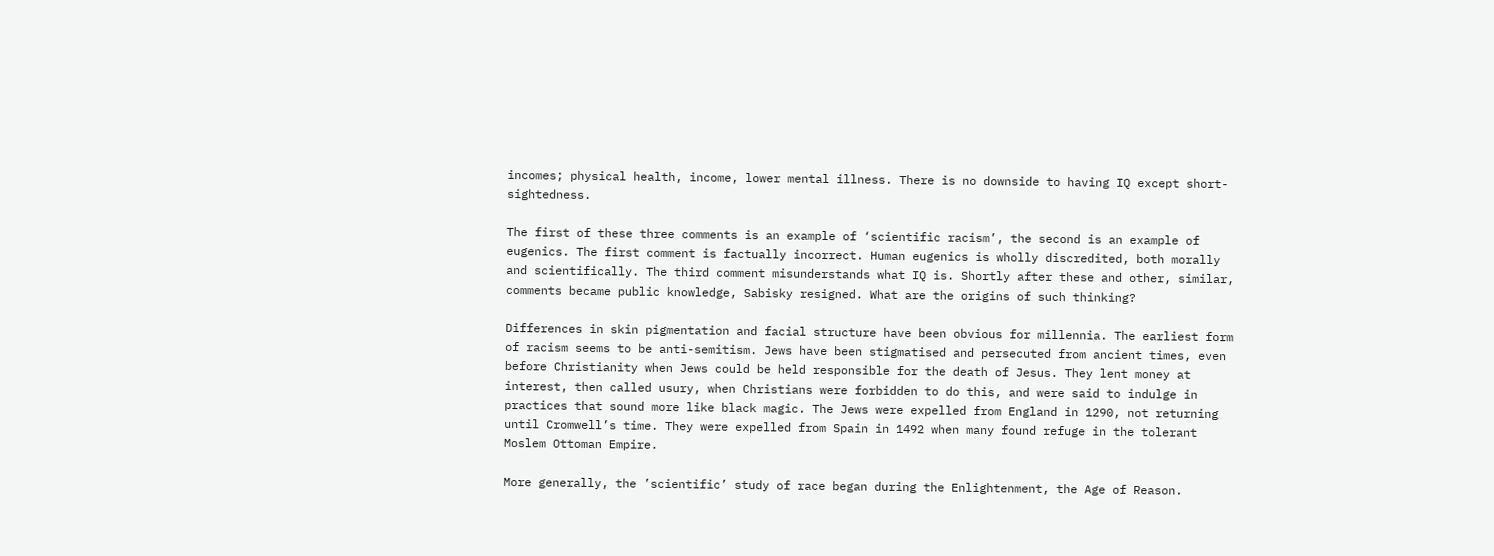incomes; physical health, income, lower mental illness. There is no downside to having IQ except short-sightedness.

The first of these three comments is an example of ‘scientific racism’, the second is an example of eugenics. The first comment is factually incorrect. Human eugenics is wholly discredited, both morally and scientifically. The third comment misunderstands what IQ is. Shortly after these and other, similar, comments became public knowledge, Sabisky resigned. What are the origins of such thinking?

Differences in skin pigmentation and facial structure have been obvious for millennia. The earliest form of racism seems to be anti-semitism. Jews have been stigmatised and persecuted from ancient times, even before Christianity when Jews could be held responsible for the death of Jesus. They lent money at interest, then called usury, when Christians were forbidden to do this, and were said to indulge in practices that sound more like black magic. The Jews were expelled from England in 1290, not returning until Cromwell’s time. They were expelled from Spain in 1492 when many found refuge in the tolerant Moslem Ottoman Empire.

More generally, the ’scientific’ study of race began during the Enlightenment, the Age of Reason.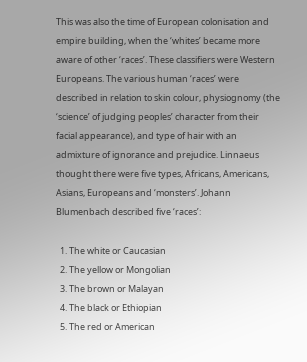This was also the time of European colonisation and empire building, when the ‘whites’ became more aware of other ‘races’. These classifiers were Western Europeans. The various human ‘races’ were described in relation to skin colour, physiognomy (the ‘science’ of judging peoples’ character from their facial appearance), and type of hair with an admixture of ignorance and prejudice. Linnaeus thought there were five types, Africans, Americans, Asians, Europeans and ‘monsters’. Johann Blumenbach described five ‘races’:

  1. The white or Caucasian
  2. The yellow or Mongolian
  3. The brown or Malayan
  4. The black or Ethiopian
  5. The red or American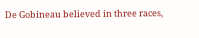De Gobineau believed in three races,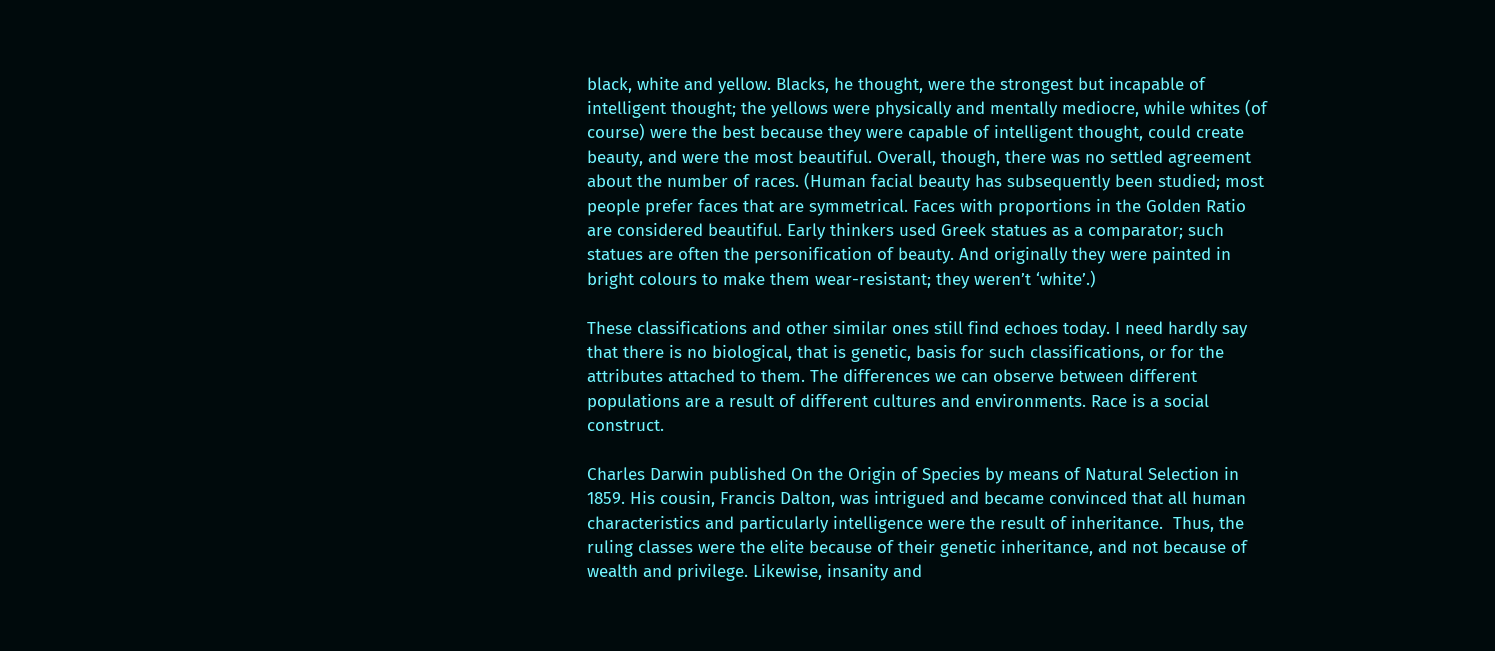black, white and yellow. Blacks, he thought, were the strongest but incapable of intelligent thought; the yellows were physically and mentally mediocre, while whites (of course) were the best because they were capable of intelligent thought, could create beauty, and were the most beautiful. Overall, though, there was no settled agreement about the number of races. (Human facial beauty has subsequently been studied; most people prefer faces that are symmetrical. Faces with proportions in the Golden Ratio are considered beautiful. Early thinkers used Greek statues as a comparator; such statues are often the personification of beauty. And originally they were painted in bright colours to make them wear-resistant; they weren’t ‘white’.)

These classifications and other similar ones still find echoes today. I need hardly say that there is no biological, that is genetic, basis for such classifications, or for the attributes attached to them. The differences we can observe between different populations are a result of different cultures and environments. Race is a social construct.

Charles Darwin published On the Origin of Species by means of Natural Selection in 1859. His cousin, Francis Dalton, was intrigued and became convinced that all human characteristics and particularly intelligence were the result of inheritance.  Thus, the ruling classes were the elite because of their genetic inheritance, and not because of wealth and privilege. Likewise, insanity and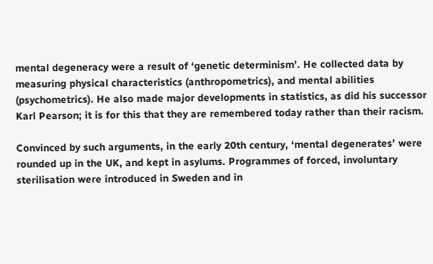mental degeneracy were a result of ‘genetic determinism’. He collected data by measuring physical characteristics (anthropometrics), and mental abilities (psychometrics). He also made major developments in statistics, as did his successor Karl Pearson; it is for this that they are remembered today rather than their racism.

Convinced by such arguments, in the early 20th century, ‘mental degenerates’ were rounded up in the UK, and kept in asylums. Programmes of forced, involuntary sterilisation were introduced in Sweden and in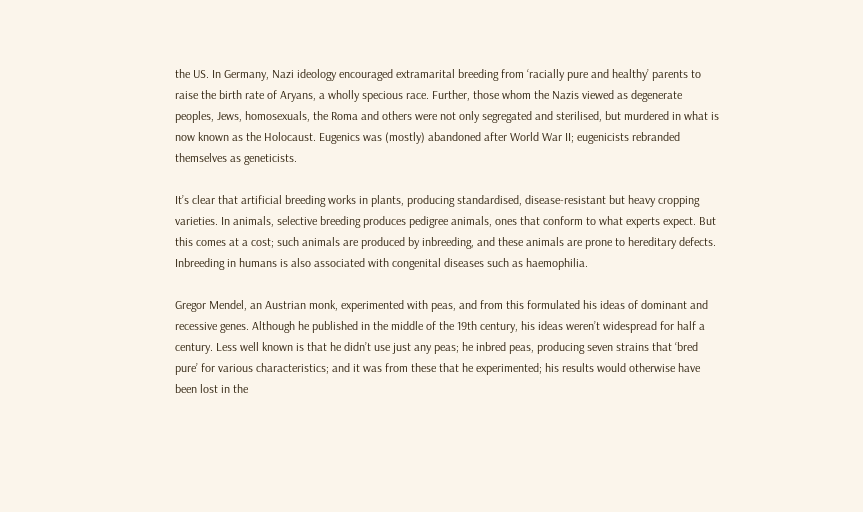the US. In Germany, Nazi ideology encouraged extramarital breeding from ‘racially pure and healthy’ parents to raise the birth rate of Aryans, a wholly specious race. Further, those whom the Nazis viewed as degenerate peoples, Jews, homosexuals, the Roma and others were not only segregated and sterilised, but murdered in what is now known as the Holocaust. Eugenics was (mostly) abandoned after World War II; eugenicists rebranded themselves as geneticists.

It’s clear that artificial breeding works in plants, producing standardised, disease-resistant but heavy cropping varieties. In animals, selective breeding produces pedigree animals, ones that conform to what experts expect. But this comes at a cost; such animals are produced by inbreeding, and these animals are prone to hereditary defects. Inbreeding in humans is also associated with congenital diseases such as haemophilia.

Gregor Mendel, an Austrian monk, experimented with peas, and from this formulated his ideas of dominant and recessive genes. Although he published in the middle of the 19th century, his ideas weren’t widespread for half a century. Less well known is that he didn’t use just any peas; he inbred peas, producing seven strains that ‘bred pure’ for various characteristics; and it was from these that he experimented; his results would otherwise have been lost in the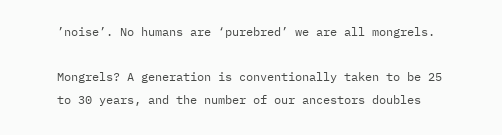’noise’. No humans are ‘purebred’ we are all mongrels.

Mongrels? A generation is conventionally taken to be 25 to 30 years, and the number of our ancestors doubles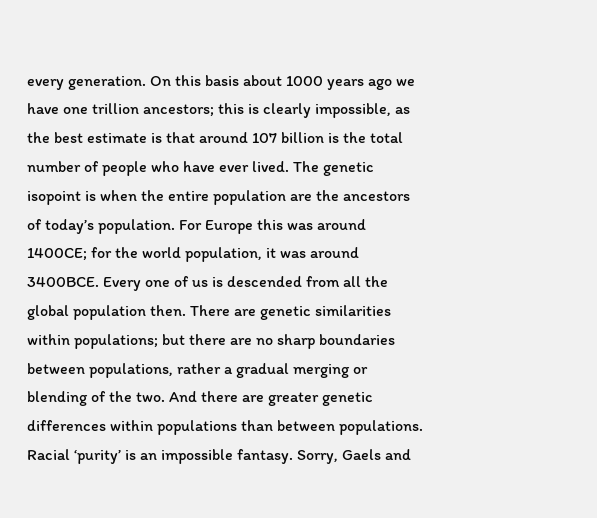every generation. On this basis about 1000 years ago we have one trillion ancestors; this is clearly impossible, as the best estimate is that around 107 billion is the total number of people who have ever lived. The genetic isopoint is when the entire population are the ancestors of today’s population. For Europe this was around 1400CE; for the world population, it was around 3400BCE. Every one of us is descended from all the global population then. There are genetic similarities within populations; but there are no sharp boundaries between populations, rather a gradual merging or blending of the two. And there are greater genetic differences within populations than between populations. Racial ‘purity’ is an impossible fantasy. Sorry, Gaels and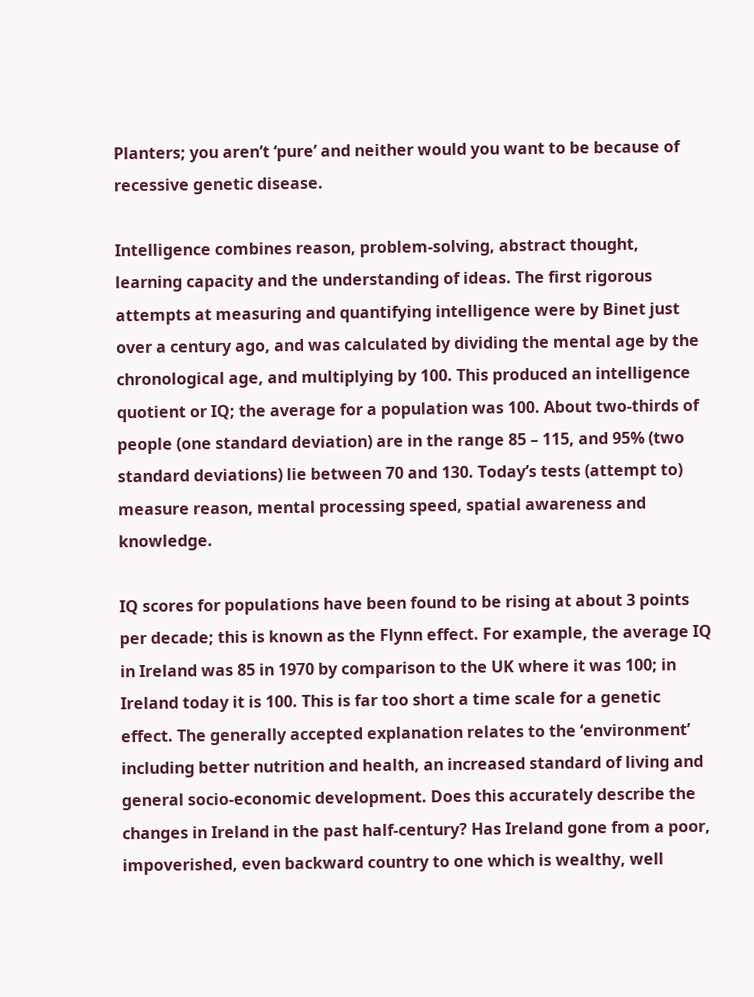Planters; you aren’t ‘pure’ and neither would you want to be because of recessive genetic disease.

Intelligence combines reason, problem-solving, abstract thought, learning capacity and the understanding of ideas. The first rigorous attempts at measuring and quantifying intelligence were by Binet just over a century ago, and was calculated by dividing the mental age by the chronological age, and multiplying by 100. This produced an intelligence quotient or IQ; the average for a population was 100. About two-thirds of people (one standard deviation) are in the range 85 – 115, and 95% (two standard deviations) lie between 70 and 130. Today’s tests (attempt to) measure reason, mental processing speed, spatial awareness and knowledge.

IQ scores for populations have been found to be rising at about 3 points per decade; this is known as the Flynn effect. For example, the average IQ in Ireland was 85 in 1970 by comparison to the UK where it was 100; in Ireland today it is 100. This is far too short a time scale for a genetic effect. The generally accepted explanation relates to the ‘environment’ including better nutrition and health, an increased standard of living and general socio-economic development. Does this accurately describe the changes in Ireland in the past half-century? Has Ireland gone from a poor, impoverished, even backward country to one which is wealthy, well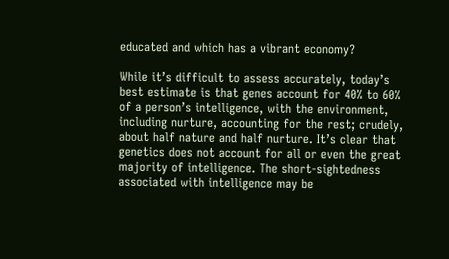educated and which has a vibrant economy?

While it’s difficult to assess accurately, today’s best estimate is that genes account for 40% to 60% of a person’s intelligence, with the environment, including nurture, accounting for the rest; crudely, about half nature and half nurture. It’s clear that genetics does not account for all or even the great majority of intelligence. The short-sightedness associated with intelligence may be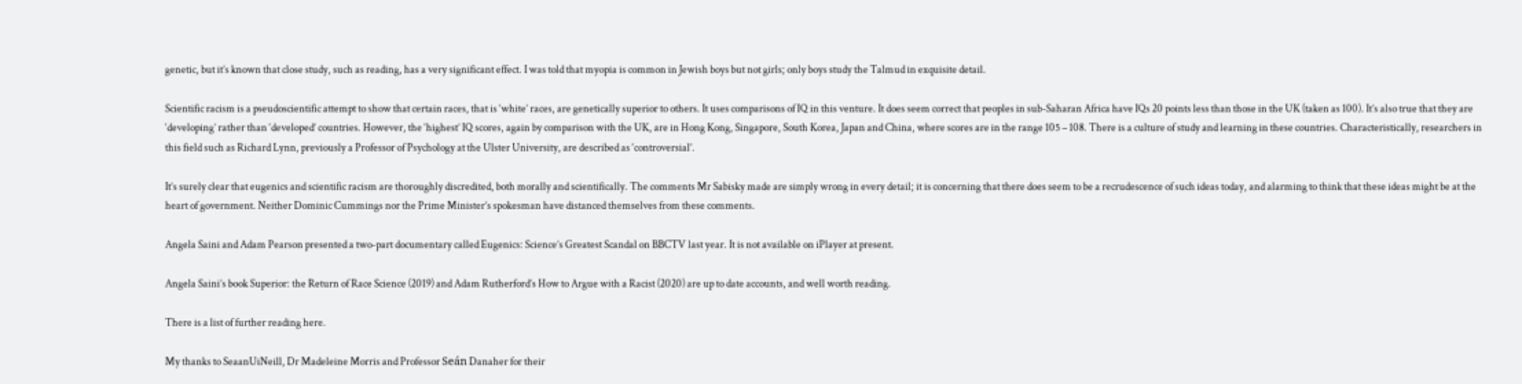genetic, but it’s known that close study, such as reading, has a very significant effect. I was told that myopia is common in Jewish boys but not girls; only boys study the Talmud in exquisite detail.

Scientific racism is a pseudoscientific attempt to show that certain races, that is ‘white’ races, are genetically superior to others. It uses comparisons of IQ in this venture. It does seem correct that peoples in sub-Saharan Africa have IQs 20 points less than those in the UK (taken as 100). It’s also true that they are ‘developing’ rather than ‘developed’ countries. However, the ‘highest’ IQ scores, again by comparison with the UK, are in Hong Kong, Singapore, South Korea, Japan and China, where scores are in the range 105 – 108. There is a culture of study and learning in these countries. Characteristically, researchers in this field such as Richard Lynn, previously a Professor of Psychology at the Ulster University, are described as ‘controversial’.

It’s surely clear that eugenics and scientific racism are thoroughly discredited, both morally and scientifically. The comments Mr Sabisky made are simply wrong in every detail; it is concerning that there does seem to be a recrudescence of such ideas today, and alarming to think that these ideas might be at the heart of government. Neither Dominic Cummings nor the Prime Minister’s spokesman have distanced themselves from these comments.

Angela Saini and Adam Pearson presented a two-part documentary called Eugenics: Science’s Greatest Scandal on BBCTV last year. It is not available on iPlayer at present.

Angela Saini’s book Superior: the Return of Race Science (2019) and Adam Rutherford’s How to Argue with a Racist (2020) are up to date accounts, and well worth reading.

There is a list of further reading here.

My thanks to SeaanUiNeill, Dr Madeleine Morris and Professor Seán Danaher for their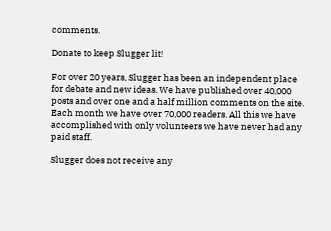comments.

Donate to keep Slugger lit!

For over 20 years, Slugger has been an independent place for debate and new ideas. We have published over 40,000 posts and over one and a half million comments on the site. Each month we have over 70,000 readers. All this we have accomplished with only volunteers we have never had any paid staff.

Slugger does not receive any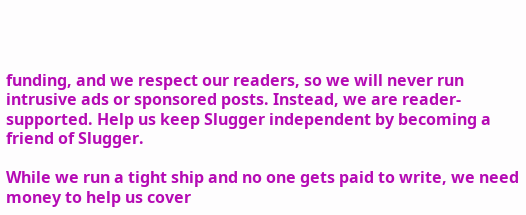funding, and we respect our readers, so we will never run intrusive ads or sponsored posts. Instead, we are reader-supported. Help us keep Slugger independent by becoming a friend of Slugger.

While we run a tight ship and no one gets paid to write, we need money to help us cover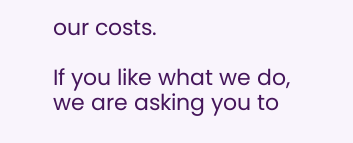our costs.

If you like what we do, we are asking you to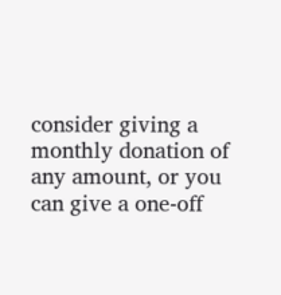consider giving a monthly donation of any amount, or you can give a one-off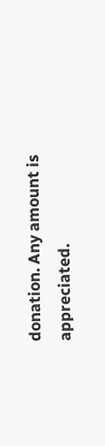donation. Any amount is appreciated.